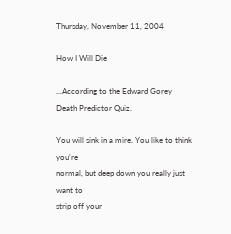Thursday, November 11, 2004

How I Will Die

...According to the Edward Gorey Death Predictor Quiz.

You will sink in a mire. You like to think you're
normal, but deep down you really just want to
strip off your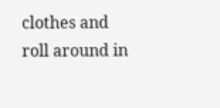clothes and roll around in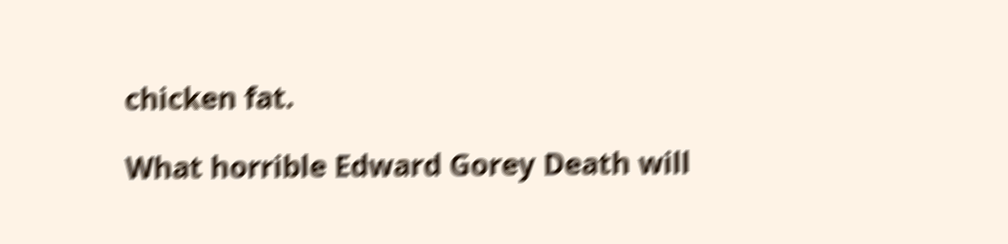chicken fat.

What horrible Edward Gorey Death will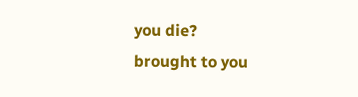you die?
brought to you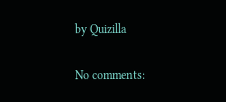by Quizilla

No comments: